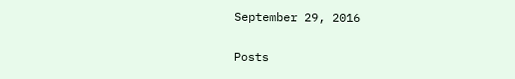September 29, 2016

Posts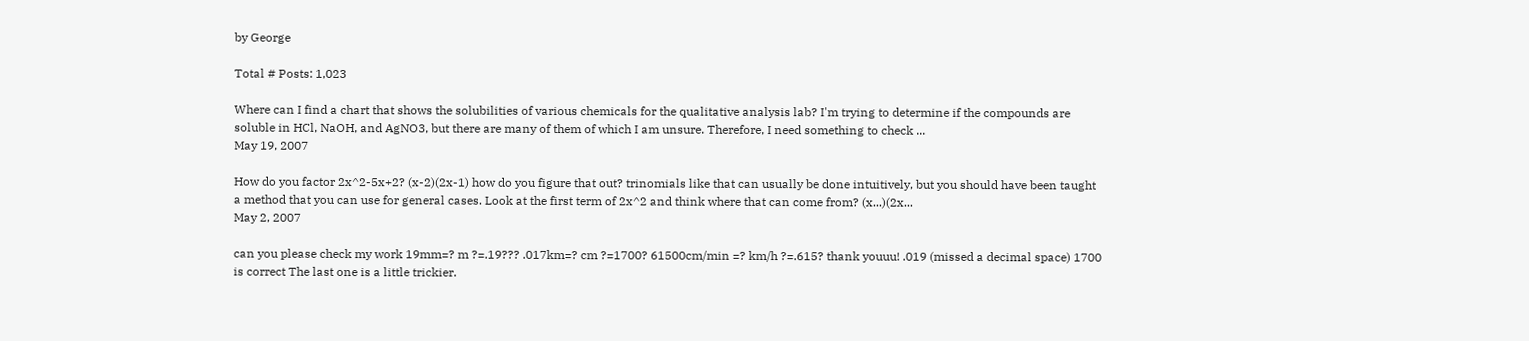by George

Total # Posts: 1,023

Where can I find a chart that shows the solubilities of various chemicals for the qualitative analysis lab? I'm trying to determine if the compounds are soluble in HCl, NaOH, and AgNO3, but there are many of them of which I am unsure. Therefore, I need something to check ...
May 19, 2007

How do you factor 2x^2-5x+2? (x-2)(2x-1) how do you figure that out? trinomials like that can usually be done intuitively, but you should have been taught a method that you can use for general cases. Look at the first term of 2x^2 and think where that can come from? (x...)(2x...
May 2, 2007

can you please check my work 19mm=? m ?=.19??? .017km=? cm ?=1700? 61500cm/min =? km/h ?=.615? thank youuu! .019 (missed a decimal space) 1700 is correct The last one is a little trickier.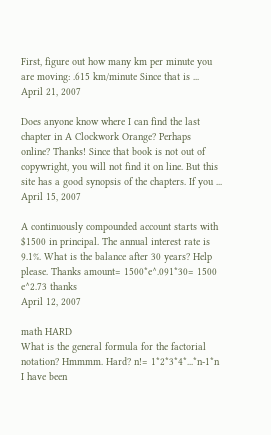First, figure out how many km per minute you are moving: .615 km/minute Since that is ...
April 21, 2007

Does anyone know where I can find the last chapter in A Clockwork Orange? Perhaps online? Thanks! Since that book is not out of copywright, you will not find it on line. But this site has a good synopsis of the chapters. If you ...
April 15, 2007

A continuously compounded account starts with $1500 in principal. The annual interest rate is 9.1%. What is the balance after 30 years? Help please. Thanks amount= 1500*e^.091*30= 1500 e^2.73 thanks
April 12, 2007

math HARD
What is the general formula for the factorial notation? Hmmmm. Hard? n!= 1*2*3*4*...*n-1*n I have been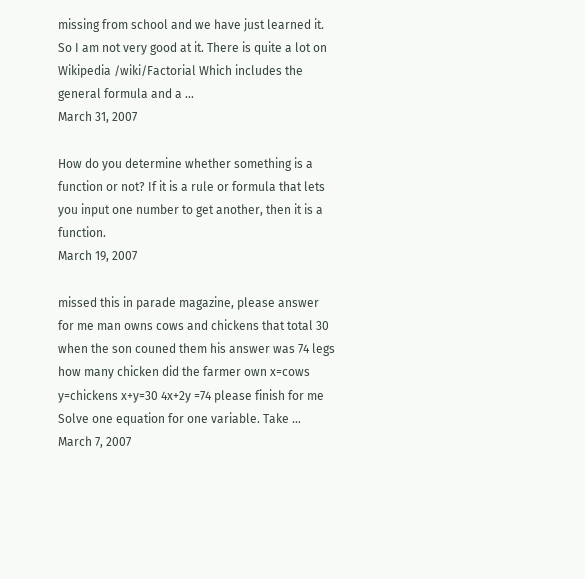missing from school and we have just learned it. So I am not very good at it. There is quite a lot on Wikipedia /wiki/Factorial Which includes the general formula and a ...
March 31, 2007

How do you determine whether something is a function or not? If it is a rule or formula that lets you input one number to get another, then it is a function.
March 19, 2007

missed this in parade magazine, please answer for me man owns cows and chickens that total 30 when the son couned them his answer was 74 legs how many chicken did the farmer own x=cows y=chickens x+y=30 4x+2y =74 please finish for me Solve one equation for one variable. Take ...
March 7, 2007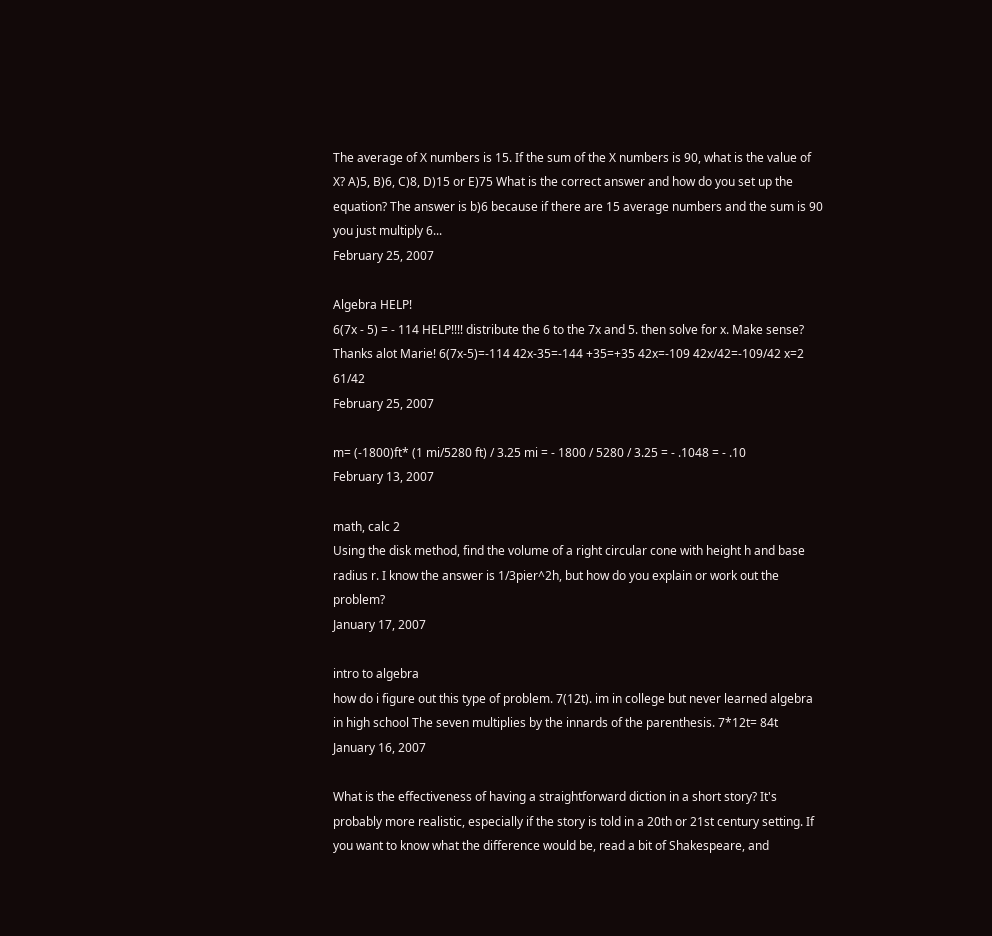The average of X numbers is 15. If the sum of the X numbers is 90, what is the value of X? A)5, B)6, C)8, D)15 or E)75 What is the correct answer and how do you set up the equation? The answer is b)6 because if there are 15 average numbers and the sum is 90 you just multiply 6...
February 25, 2007

Algebra HELP!
6(7x - 5) = - 114 HELP!!!! distribute the 6 to the 7x and 5. then solve for x. Make sense? Thanks alot Marie! 6(7x-5)=-114 42x-35=-144 +35=+35 42x=-109 42x/42=-109/42 x=2 61/42
February 25, 2007

m= (-1800)ft* (1 mi/5280 ft) / 3.25 mi = - 1800 / 5280 / 3.25 = - .1048 = - .10
February 13, 2007

math, calc 2
Using the disk method, find the volume of a right circular cone with height h and base radius r. I know the answer is 1/3pier^2h, but how do you explain or work out the problem?
January 17, 2007

intro to algebra
how do i figure out this type of problem. 7(12t). im in college but never learned algebra in high school The seven multiplies by the innards of the parenthesis. 7*12t= 84t
January 16, 2007

What is the effectiveness of having a straightforward diction in a short story? It's probably more realistic, especially if the story is told in a 20th or 21st century setting. If you want to know what the difference would be, read a bit of Shakespeare, and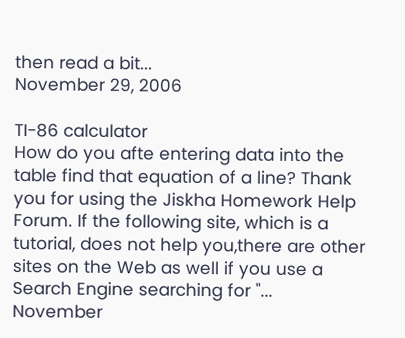then read a bit...
November 29, 2006

TI-86 calculator
How do you afte entering data into the table find that equation of a line? Thank you for using the Jiskha Homework Help Forum. If the following site, which is a tutorial, does not help you,there are other sites on the Web as well if you use a Search Engine searching for "...
November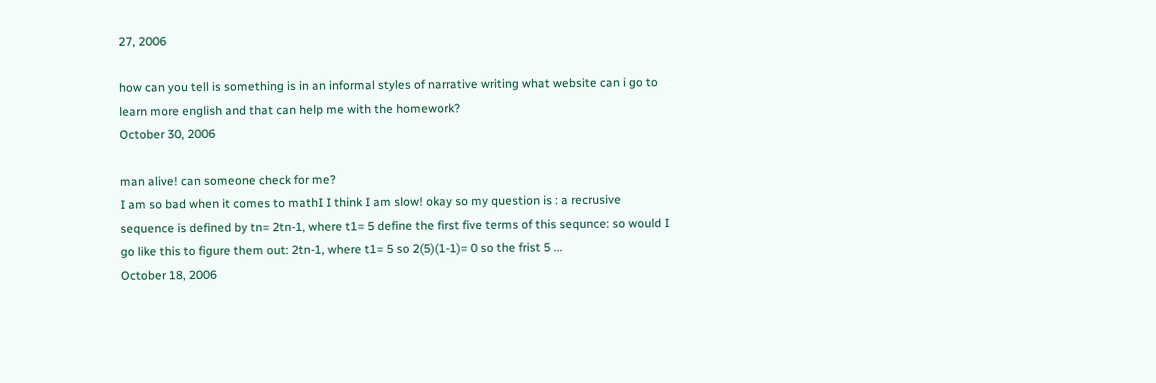27, 2006

how can you tell is something is in an informal styles of narrative writing what website can i go to learn more english and that can help me with the homework?
October 30, 2006

man alive! can someone check for me?
I am so bad when it comes to mathI I think I am slow! okay so my question is : a recrusive sequence is defined by tn= 2tn-1, where t1= 5 define the first five terms of this sequnce: so would I go like this to figure them out: 2tn-1, where t1= 5 so 2(5)(1-1)= 0 so the frist 5 ...
October 18, 2006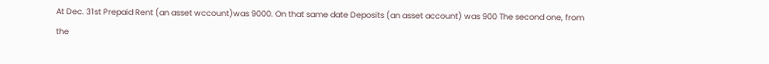At Dec. 31st Prepaid Rent (an asset wccount)was 9000. On that same date Deposits (an asset account) was 900 The second one, from the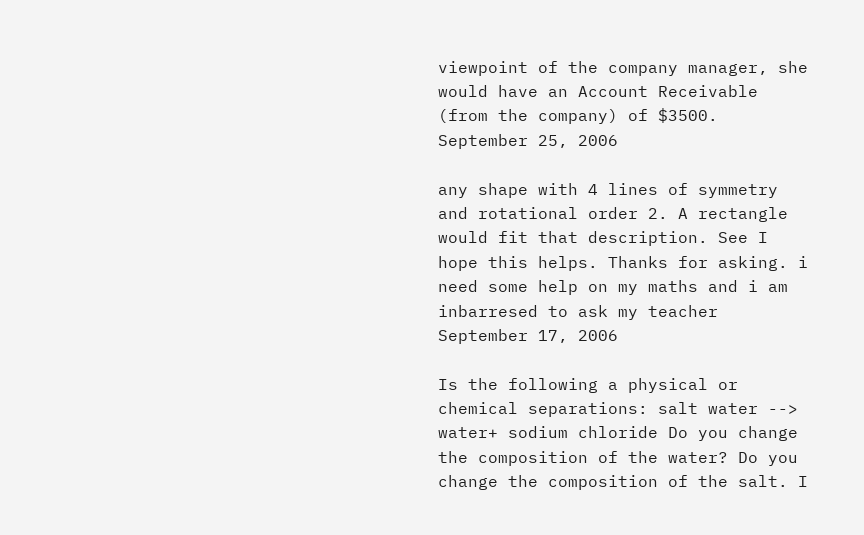viewpoint of the company manager, she would have an Account Receivable (from the company) of $3500.
September 25, 2006

any shape with 4 lines of symmetry and rotational order 2. A rectangle would fit that description. See I hope this helps. Thanks for asking. i need some help on my maths and i am inbarresed to ask my teacher
September 17, 2006

Is the following a physical or chemical separations: salt water --> water+ sodium chloride Do you change the composition of the water? Do you change the composition of the salt. I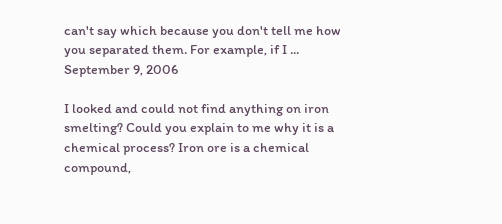can't say which because you don't tell me how you separated them. For example, if I ...
September 9, 2006

I looked and could not find anything on iron smelting? Could you explain to me why it is a chemical process? Iron ore is a chemical compound,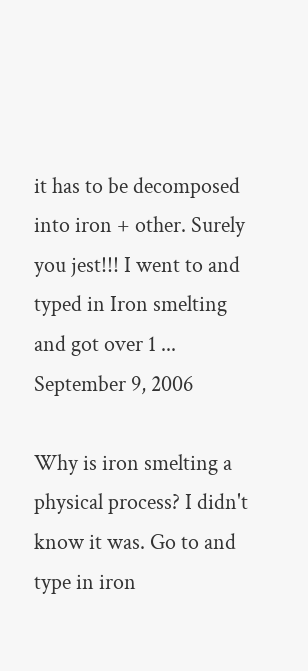it has to be decomposed into iron + other. Surely you jest!!! I went to and typed in Iron smelting and got over 1 ...
September 9, 2006

Why is iron smelting a physical process? I didn't know it was. Go to and type in iron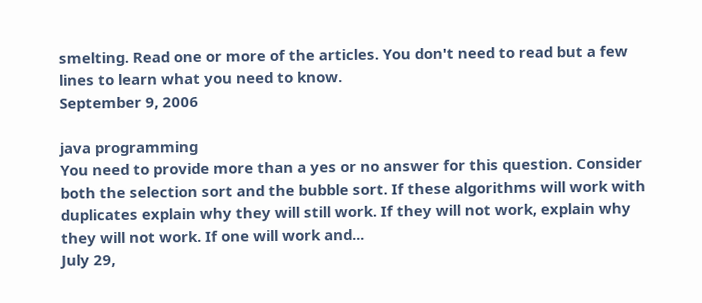smelting. Read one or more of the articles. You don't need to read but a few lines to learn what you need to know.
September 9, 2006

java programming
You need to provide more than a yes or no answer for this question. Consider both the selection sort and the bubble sort. If these algorithms will work with duplicates explain why they will still work. If they will not work, explain why they will not work. If one will work and...
July 29,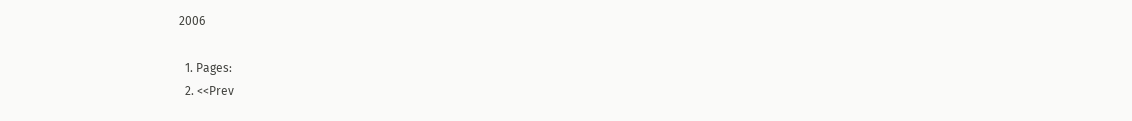2006

  1. Pages:
  2. <<Prev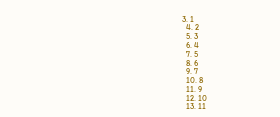3. 1
  4. 2
  5. 3
  6. 4
  7. 5
  8. 6
  9. 7
  10. 8
  11. 9
  12. 10
  13. 11